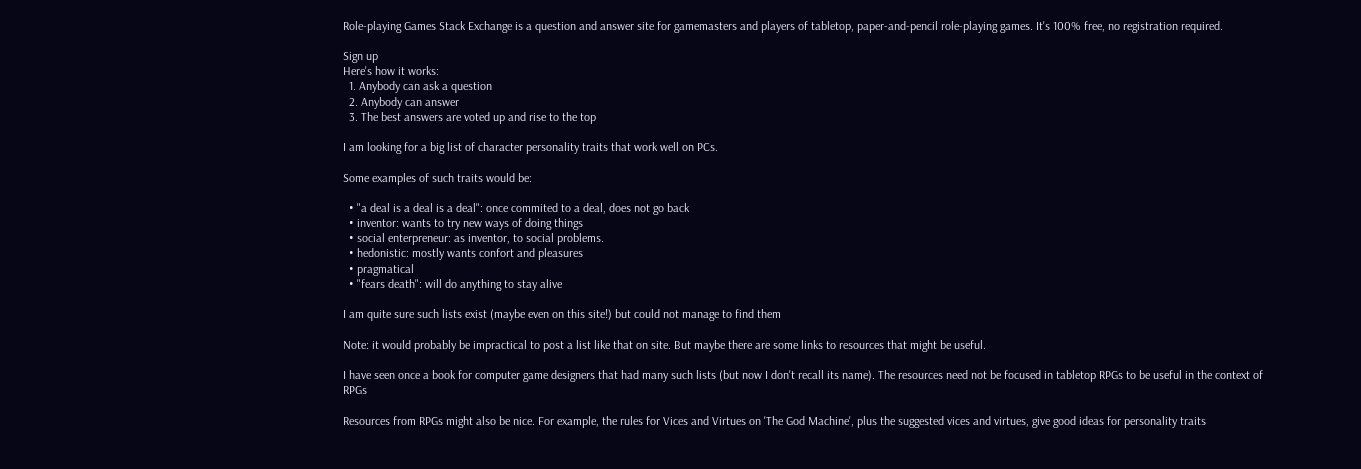Role-playing Games Stack Exchange is a question and answer site for gamemasters and players of tabletop, paper-and-pencil role-playing games. It's 100% free, no registration required.

Sign up
Here's how it works:
  1. Anybody can ask a question
  2. Anybody can answer
  3. The best answers are voted up and rise to the top

I am looking for a big list of character personality traits that work well on PCs.

Some examples of such traits would be:

  • "a deal is a deal is a deal": once commited to a deal, does not go back
  • inventor: wants to try new ways of doing things
  • social enterpreneur: as inventor, to social problems.
  • hedonistic: mostly wants confort and pleasures
  • pragmatical
  • "fears death": will do anything to stay alive

I am quite sure such lists exist (maybe even on this site!) but could not manage to find them

Note: it would probably be impractical to post a list like that on site. But maybe there are some links to resources that might be useful.

I have seen once a book for computer game designers that had many such lists (but now I don't recall its name). The resources need not be focused in tabletop RPGs to be useful in the context of RPGs

Resources from RPGs might also be nice. For example, the rules for Vices and Virtues on 'The God Machine', plus the suggested vices and virtues, give good ideas for personality traits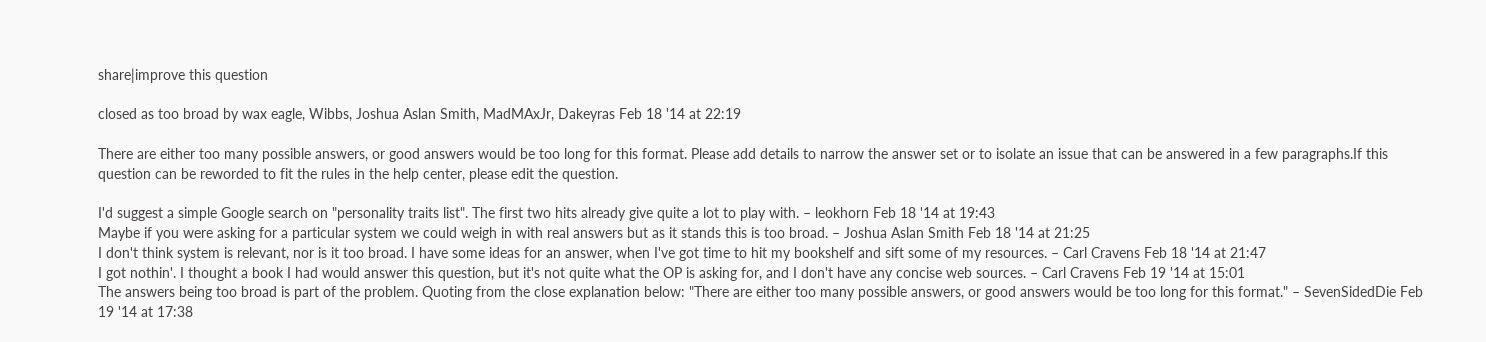share|improve this question

closed as too broad by wax eagle, Wibbs, Joshua Aslan Smith, MadMAxJr, Dakeyras Feb 18 '14 at 22:19

There are either too many possible answers, or good answers would be too long for this format. Please add details to narrow the answer set or to isolate an issue that can be answered in a few paragraphs.If this question can be reworded to fit the rules in the help center, please edit the question.

I'd suggest a simple Google search on "personality traits list". The first two hits already give quite a lot to play with. – leokhorn Feb 18 '14 at 19:43
Maybe if you were asking for a particular system we could weigh in with real answers but as it stands this is too broad. – Joshua Aslan Smith Feb 18 '14 at 21:25
I don't think system is relevant, nor is it too broad. I have some ideas for an answer, when I've got time to hit my bookshelf and sift some of my resources. – Carl Cravens Feb 18 '14 at 21:47
I got nothin'. I thought a book I had would answer this question, but it's not quite what the OP is asking for, and I don't have any concise web sources. – Carl Cravens Feb 19 '14 at 15:01
The answers being too broad is part of the problem. Quoting from the close explanation below: "There are either too many possible answers, or good answers would be too long for this format." – SevenSidedDie Feb 19 '14 at 17:38